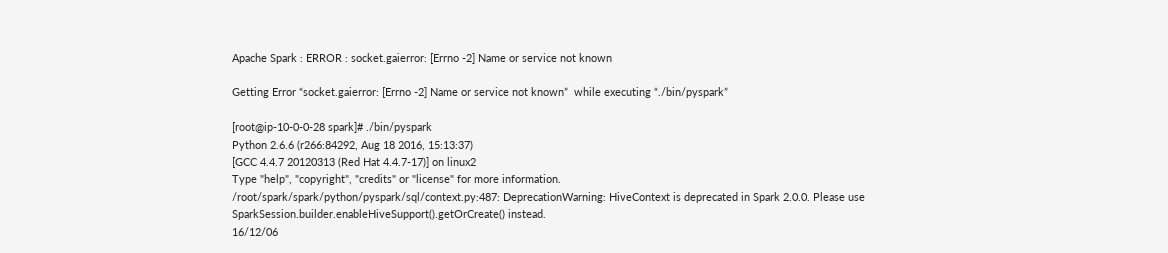Apache Spark : ERROR : socket.gaierror: [Errno -2] Name or service not known

Getting Error “socket.gaierror: [Errno -2] Name or service not known”  while executing “./bin/pyspark”

[root@ip-10-0-0-28 spark]# ./bin/pyspark
Python 2.6.6 (r266:84292, Aug 18 2016, 15:13:37)
[GCC 4.4.7 20120313 (Red Hat 4.4.7-17)] on linux2
Type "help", "copyright", "credits" or "license" for more information.
/root/spark/spark/python/pyspark/sql/context.py:487: DeprecationWarning: HiveContext is deprecated in Spark 2.0.0. Please use SparkSession.builder.enableHiveSupport().getOrCreate() instead.
16/12/06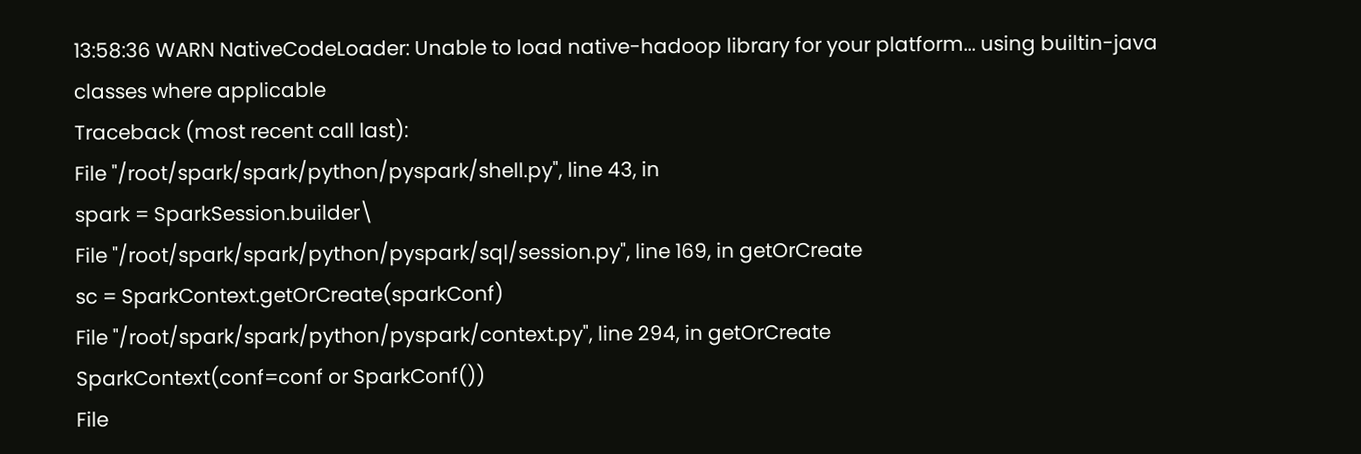13:58:36 WARN NativeCodeLoader: Unable to load native-hadoop library for your platform... using builtin-java classes where applicable
Traceback (most recent call last):
File "/root/spark/spark/python/pyspark/shell.py", line 43, in
spark = SparkSession.builder\
File "/root/spark/spark/python/pyspark/sql/session.py", line 169, in getOrCreate
sc = SparkContext.getOrCreate(sparkConf)
File "/root/spark/spark/python/pyspark/context.py", line 294, in getOrCreate
SparkContext(conf=conf or SparkConf())
File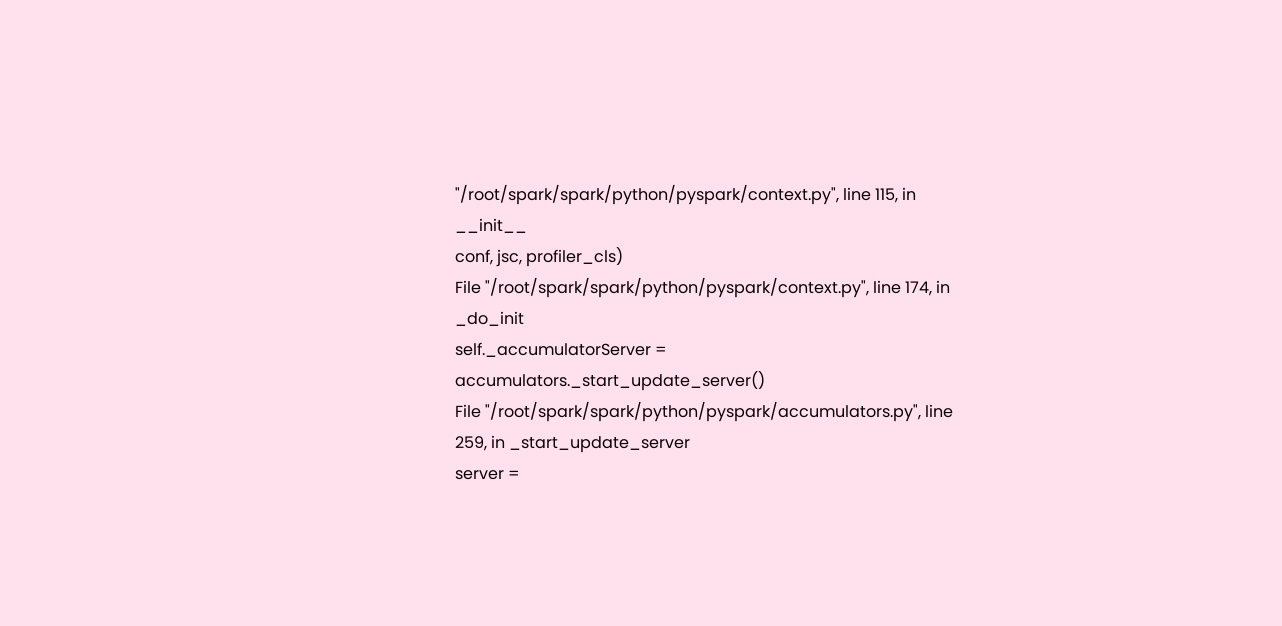"/root/spark/spark/python/pyspark/context.py", line 115, in __init__
conf, jsc, profiler_cls)
File "/root/spark/spark/python/pyspark/context.py", line 174, in _do_init
self._accumulatorServer = accumulators._start_update_server()
File "/root/spark/spark/python/pyspark/accumulators.py", line 259, in _start_update_server
server =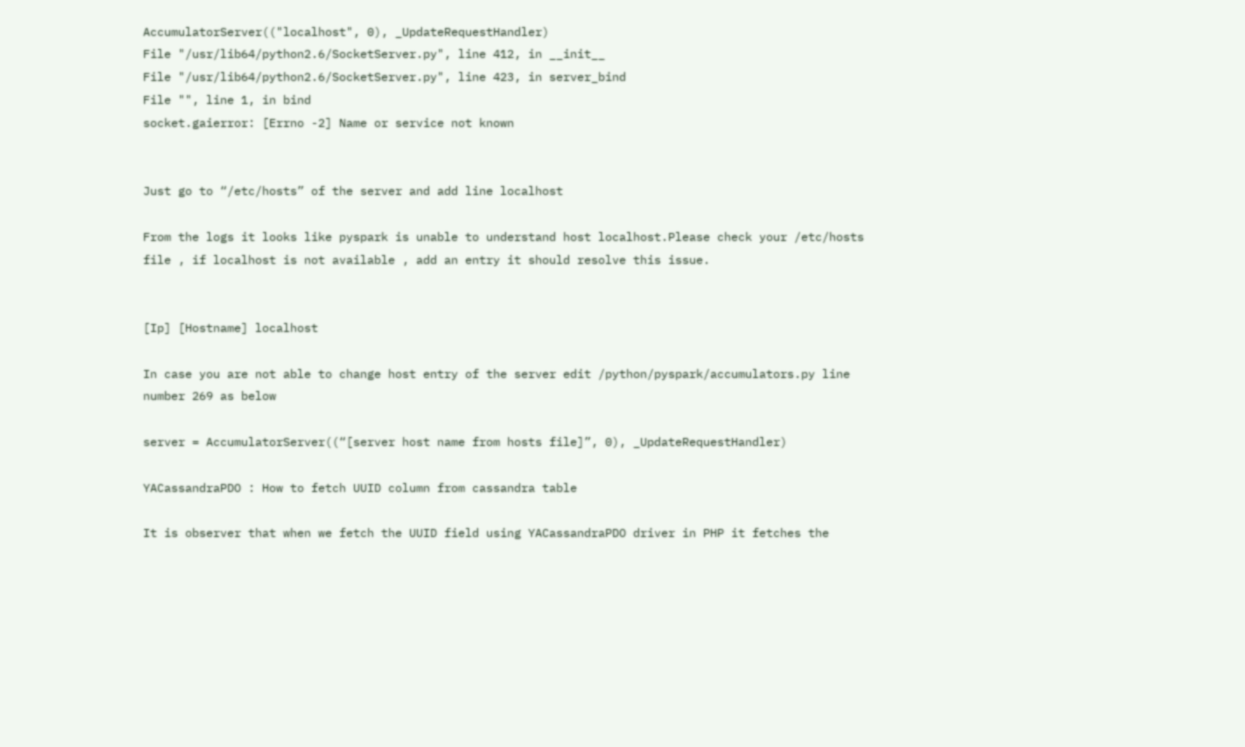AccumulatorServer(("localhost", 0), _UpdateRequestHandler)
File "/usr/lib64/python2.6/SocketServer.py", line 412, in __init__
File "/usr/lib64/python2.6/SocketServer.py", line 423, in server_bind
File "", line 1, in bind
socket.gaierror: [Errno -2] Name or service not known


Just go to “/etc/hosts” of the server and add line localhost

From the logs it looks like pyspark is unable to understand host localhost.Please check your /etc/hosts file , if localhost is not available , add an entry it should resolve this issue.


[Ip] [Hostname] localhost

In case you are not able to change host entry of the server edit /python/pyspark/accumulators.py line number 269 as below

server = AccumulatorServer((“[server host name from hosts file]”, 0), _UpdateRequestHandler)

YACassandraPDO : How to fetch UUID column from cassandra table

It is observer that when we fetch the UUID field using YACassandraPDO driver in PHP it fetches the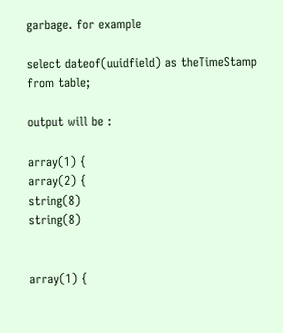garbage. for example

select dateof(uuidfield) as theTimeStamp from table;

output will be :

array(1) {
array(2) {
string(8)
string(8)


array(1) {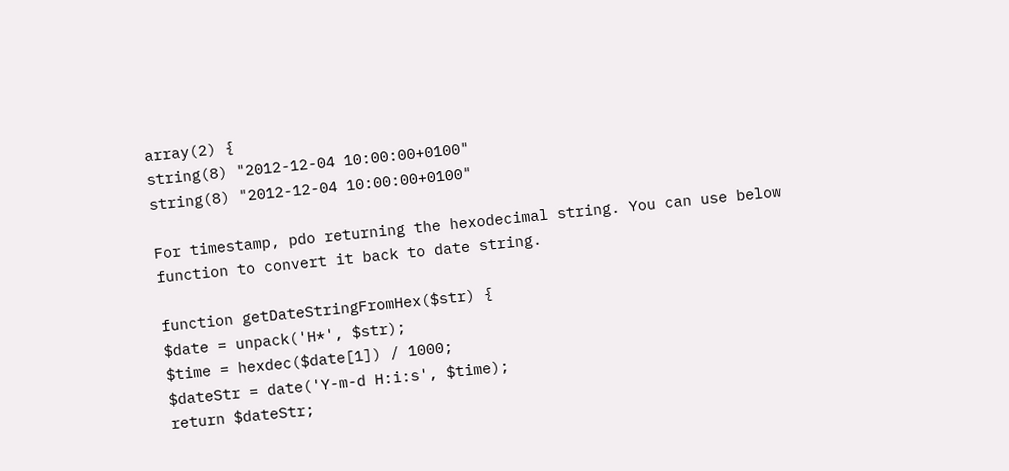array(2) {
string(8) "2012-12-04 10:00:00+0100"
string(8) "2012-12-04 10:00:00+0100"

For timestamp, pdo returning the hexodecimal string. You can use below function to convert it back to date string.

function getDateStringFromHex($str) {
$date = unpack('H*', $str);
$time = hexdec($date[1]) / 1000;
$dateStr = date('Y-m-d H:i:s', $time);
return $dateStr;